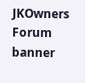JKOwners Forum banner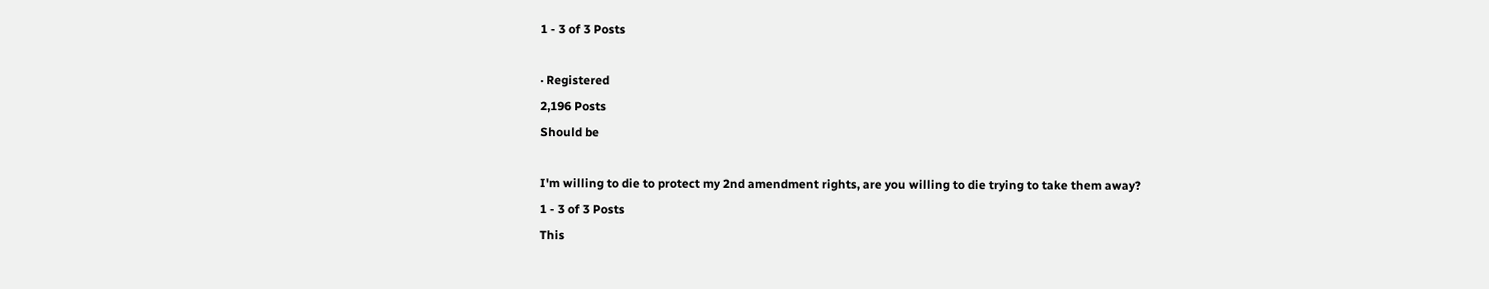1 - 3 of 3 Posts

· Registered
2,196 Posts
Should be

I'm willing to die to protect my 2nd amendment rights, are you willing to die trying to take them away?
1 - 3 of 3 Posts
This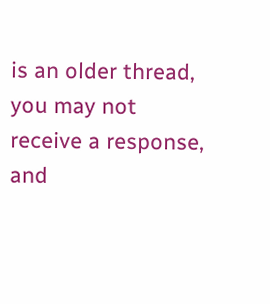is an older thread, you may not receive a response, and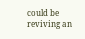could be reviving an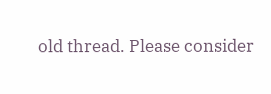old thread. Please consider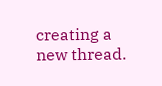creating a new thread.